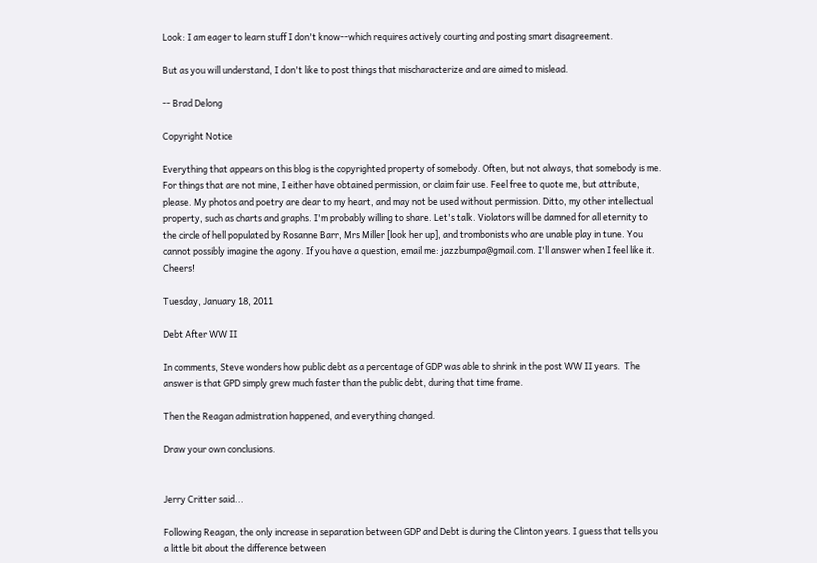Look: I am eager to learn stuff I don't know--which requires actively courting and posting smart disagreement.

But as you will understand, I don't like to post things that mischaracterize and are aimed to mislead.

-- Brad Delong

Copyright Notice

Everything that appears on this blog is the copyrighted property of somebody. Often, but not always, that somebody is me. For things that are not mine, I either have obtained permission, or claim fair use. Feel free to quote me, but attribute, please. My photos and poetry are dear to my heart, and may not be used without permission. Ditto, my other intellectual property, such as charts and graphs. I'm probably willing to share. Let's talk. Violators will be damned for all eternity to the circle of hell populated by Rosanne Barr, Mrs Miller [look her up], and trombonists who are unable play in tune. You cannot possibly imagine the agony. If you have a question, email me: jazzbumpa@gmail.com. I'll answer when I feel like it. Cheers!

Tuesday, January 18, 2011

Debt After WW II

In comments, Steve wonders how public debt as a percentage of GDP was able to shrink in the post WW II years.  The answer is that GPD simply grew much faster than the public debt, during that time frame.

Then the Reagan admistration happened, and everything changed.

Draw your own conclusions.


Jerry Critter said...

Following Reagan, the only increase in separation between GDP and Debt is during the Clinton years. I guess that tells you a little bit about the difference between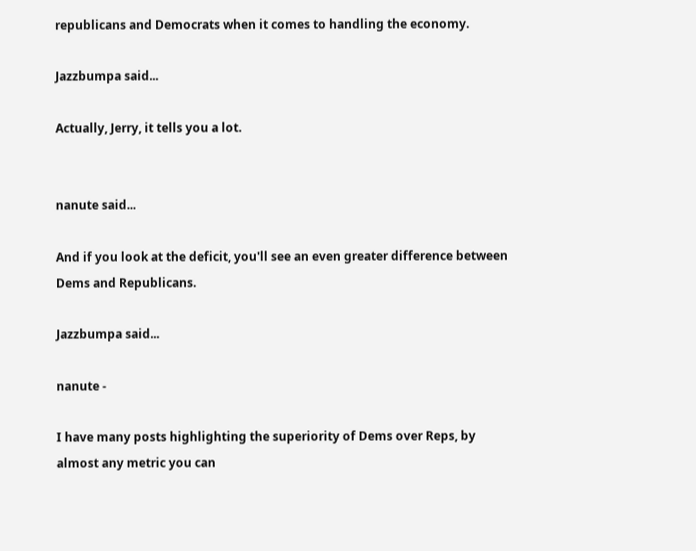republicans and Democrats when it comes to handling the economy.

Jazzbumpa said...

Actually, Jerry, it tells you a lot.


nanute said...

And if you look at the deficit, you'll see an even greater difference between Dems and Republicans.

Jazzbumpa said...

nanute -

I have many posts highlighting the superiority of Dems over Reps, by almost any metric you can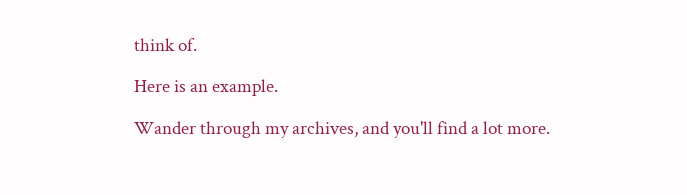think of.

Here is an example.

Wander through my archives, and you'll find a lot more.